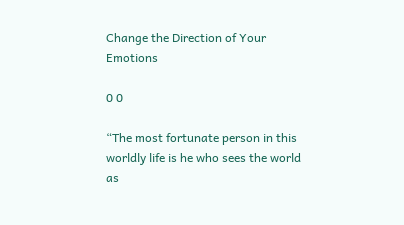Change the Direction of Your Emotions

0 0

“The most fortunate person in this worldly life is he who sees the world as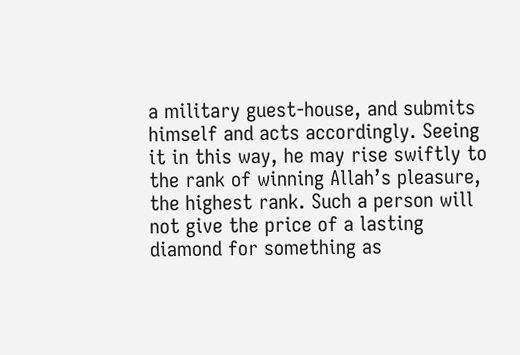a military guest-house, and submits himself and acts accordingly. Seeing it in this way, he may rise swiftly to the rank of winning Allah’s pleasure, the highest rank. Such a person will not give the price of a lasting diamond for something as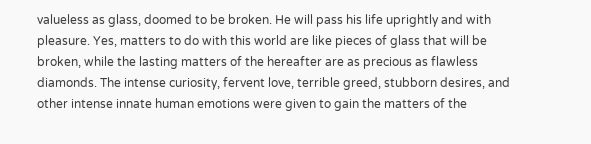valueless as glass, doomed to be broken. He will pass his life uprightly and with pleasure. Yes, matters to do with this world are like pieces of glass that will be broken, while the lasting matters of the hereafter are as precious as flawless diamonds. The intense curiosity, fervent love, terrible greed, stubborn desires, and other intense innate human emotions were given to gain the matters of the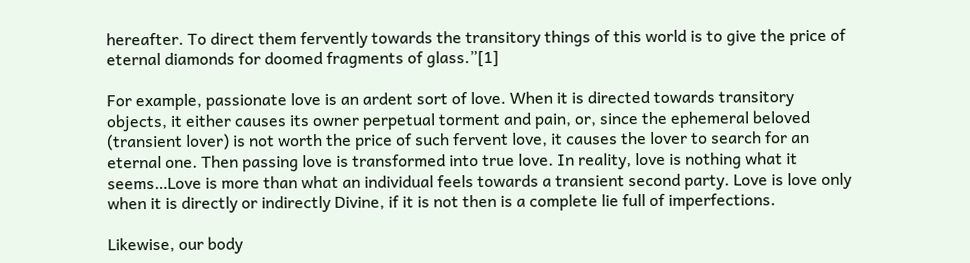hereafter. To direct them fervently towards the transitory things of this world is to give the price of eternal diamonds for doomed fragments of glass.”[1]

For example, passionate love is an ardent sort of love. When it is directed towards transitory objects, it either causes its owner perpetual torment and pain, or, since the ephemeral beloved (transient lover) is not worth the price of such fervent love, it causes the lover to search for an eternal one. Then passing love is transformed into true love. In reality, love is nothing what it seems…Love is more than what an individual feels towards a transient second party. Love is love only when it is directly or indirectly Divine, if it is not then is a complete lie full of imperfections.

Likewise, our body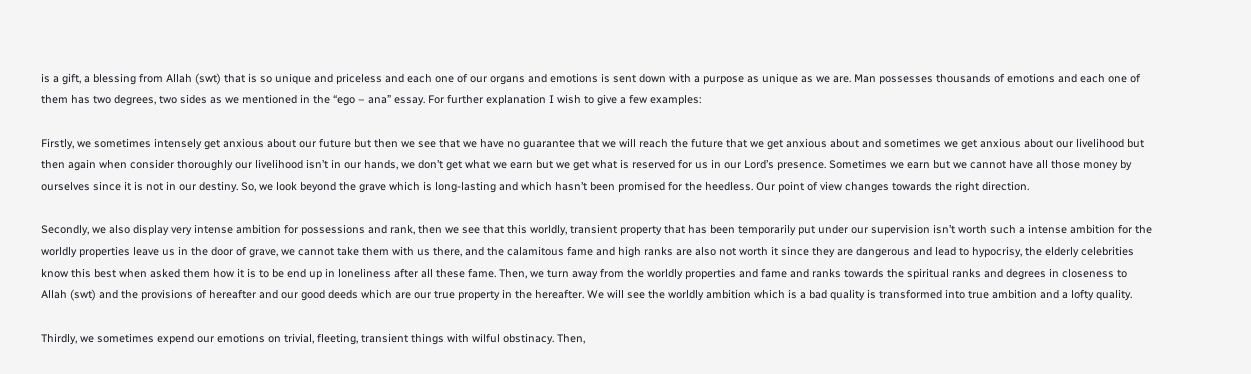is a gift, a blessing from Allah (swt) that is so unique and priceless and each one of our organs and emotions is sent down with a purpose as unique as we are. Man possesses thousands of emotions and each one of them has two degrees, two sides as we mentioned in the “ego – ana” essay. For further explanation I wish to give a few examples:

Firstly, we sometimes intensely get anxious about our future but then we see that we have no guarantee that we will reach the future that we get anxious about and sometimes we get anxious about our livelihood but then again when consider thoroughly our livelihood isn’t in our hands, we don’t get what we earn but we get what is reserved for us in our Lord’s presence. Sometimes we earn but we cannot have all those money by ourselves since it is not in our destiny. So, we look beyond the grave which is long-lasting and which hasn’t been promised for the heedless. Our point of view changes towards the right direction.

Secondly, we also display very intense ambition for possessions and rank, then we see that this worldly, transient property that has been temporarily put under our supervision isn’t worth such a intense ambition for the worldly properties leave us in the door of grave, we cannot take them with us there, and the calamitous fame and high ranks are also not worth it since they are dangerous and lead to hypocrisy, the elderly celebrities know this best when asked them how it is to be end up in loneliness after all these fame. Then, we turn away from the worldly properties and fame and ranks towards the spiritual ranks and degrees in closeness to Allah (swt) and the provisions of hereafter and our good deeds which are our true property in the hereafter. We will see the worldly ambition which is a bad quality is transformed into true ambition and a lofty quality.

Thirdly, we sometimes expend our emotions on trivial, fleeting, transient things with wilful obstinacy. Then,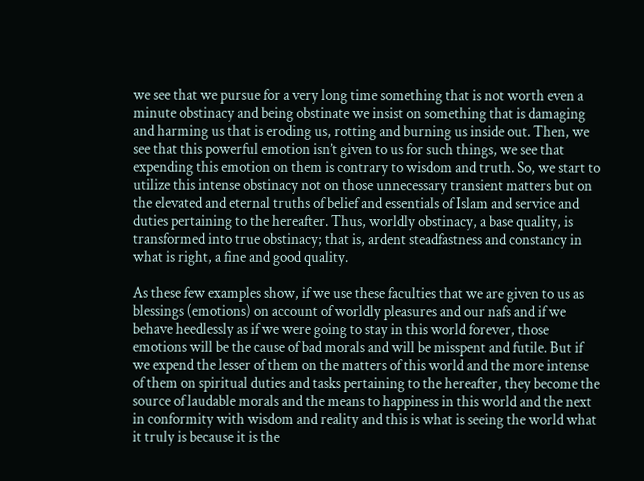we see that we pursue for a very long time something that is not worth even a minute obstinacy and being obstinate we insist on something that is damaging and harming us that is eroding us, rotting and burning us inside out. Then, we see that this powerful emotion isn’t given to us for such things, we see that expending this emotion on them is contrary to wisdom and truth. So, we start to utilize this intense obstinacy not on those unnecessary transient matters but on the elevated and eternal truths of belief and essentials of Islam and service and duties pertaining to the hereafter. Thus, worldly obstinacy, a base quality, is transformed into true obstinacy; that is, ardent steadfastness and constancy in what is right, a fine and good quality.

As these few examples show, if we use these faculties that we are given to us as blessings (emotions) on account of worldly pleasures and our nafs and if we behave heedlessly as if we were going to stay in this world forever, those emotions will be the cause of bad morals and will be misspent and futile. But if we expend the lesser of them on the matters of this world and the more intense of them on spiritual duties and tasks pertaining to the hereafter, they become the source of laudable morals and the means to happiness in this world and the next in conformity with wisdom and reality and this is what is seeing the world what it truly is because it is the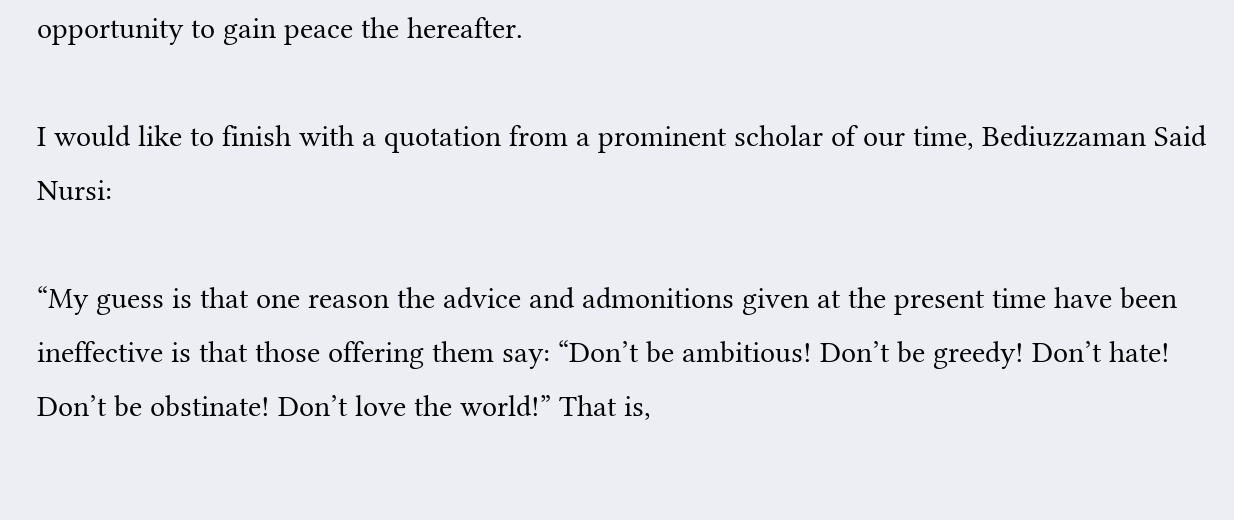opportunity to gain peace the hereafter.

I would like to finish with a quotation from a prominent scholar of our time, Bediuzzaman Said Nursi:

“My guess is that one reason the advice and admonitions given at the present time have been ineffective is that those offering them say: “Don’t be ambitious! Don’t be greedy! Don’t hate! Don’t be obstinate! Don’t love the world!” That is,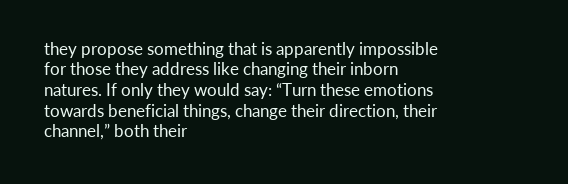they propose something that is apparently impossible for those they address like changing their inborn natures. If only they would say: “Turn these emotions towards beneficial things, change their direction, their channel,” both their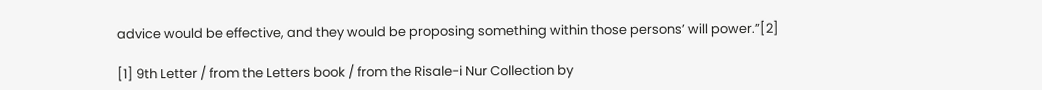advice would be effective, and they would be proposing something within those persons’ will power.”[2]

[1] 9th Letter / from the Letters book / from the Risale-i Nur Collection by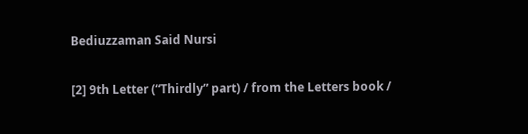Bediuzzaman Said Nursi

[2] 9th Letter (“Thirdly” part) / from the Letters book /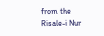from the Risale-i Nur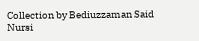Collection by Bediuzzaman Said Nursi